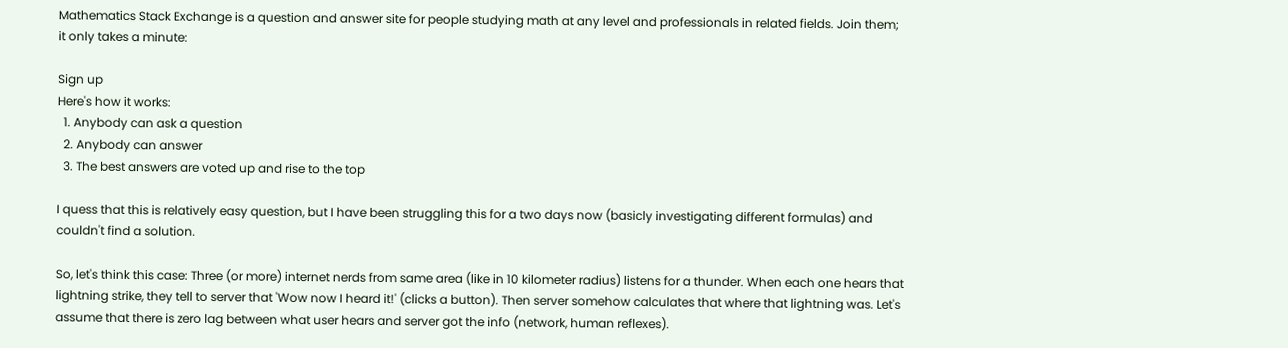Mathematics Stack Exchange is a question and answer site for people studying math at any level and professionals in related fields. Join them; it only takes a minute:

Sign up
Here's how it works:
  1. Anybody can ask a question
  2. Anybody can answer
  3. The best answers are voted up and rise to the top

I quess that this is relatively easy question, but I have been struggling this for a two days now (basicly investigating different formulas) and couldn't find a solution.

So, let's think this case: Three (or more) internet nerds from same area (like in 10 kilometer radius) listens for a thunder. When each one hears that lightning strike, they tell to server that 'Wow now I heard it!' (clicks a button). Then server somehow calculates that where that lightning was. Let's assume that there is zero lag between what user hears and server got the info (network, human reflexes).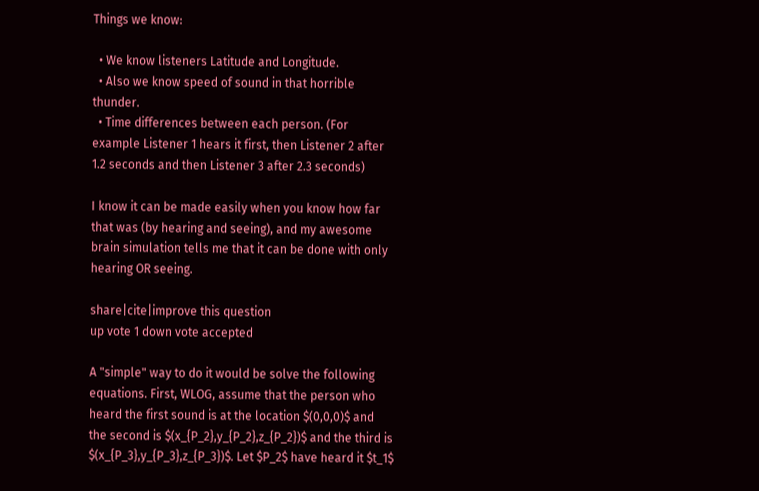Things we know:

  • We know listeners Latitude and Longitude.
  • Also we know speed of sound in that horrible thunder.
  • Time differences between each person. (For example Listener 1 hears it first, then Listener 2 after 1.2 seconds and then Listener 3 after 2.3 seconds)

I know it can be made easily when you know how far that was (by hearing and seeing), and my awesome brain simulation tells me that it can be done with only hearing OR seeing.

share|cite|improve this question
up vote 1 down vote accepted

A "simple" way to do it would be solve the following equations. First, WLOG, assume that the person who heard the first sound is at the location $(0,0,0)$ and the second is $(x_{P_2},y_{P_2},z_{P_2})$ and the third is $(x_{P_3},y_{P_3},z_{P_3})$. Let $P_2$ have heard it $t_1$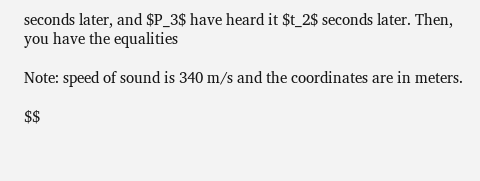seconds later, and $P_3$ have heard it $t_2$ seconds later. Then, you have the equalities

Note: speed of sound is 340 m/s and the coordinates are in meters.

$$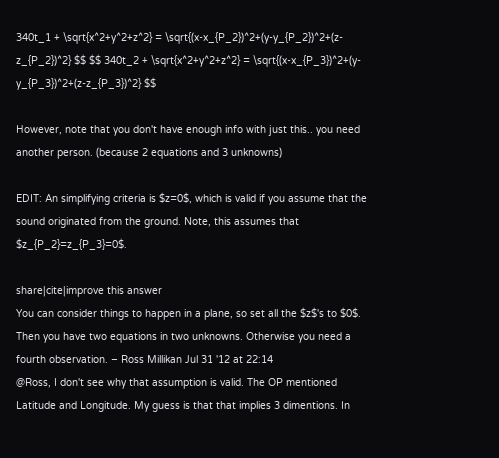340t_1 + \sqrt{x^2+y^2+z^2} = \sqrt{(x-x_{P_2})^2+(y-y_{P_2})^2+(z-z_{P_2})^2} $$ $$ 340t_2 + \sqrt{x^2+y^2+z^2} = \sqrt{(x-x_{P_3})^2+(y-y_{P_3})^2+(z-z_{P_3})^2} $$

However, note that you don't have enough info with just this.. you need another person. (because 2 equations and 3 unknowns)

EDIT: An simplifying criteria is $z=0$, which is valid if you assume that the sound originated from the ground. Note, this assumes that $z_{P_2}=z_{P_3}=0$.

share|cite|improve this answer
You can consider things to happen in a plane, so set all the $z$'s to $0$. Then you have two equations in two unknowns. Otherwise you need a fourth observation. – Ross Millikan Jul 31 '12 at 22:14
@Ross, I don't see why that assumption is valid. The OP mentioned Latitude and Longitude. My guess is that that implies 3 dimentions. In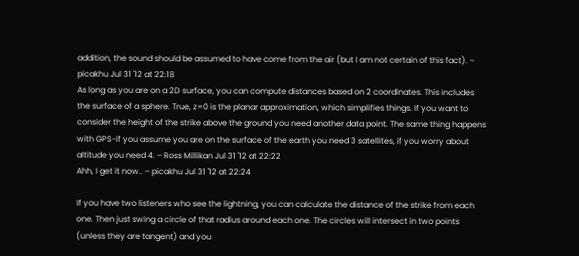addition, the sound should be assumed to have come from the air (but I am not certain of this fact). – picakhu Jul 31 '12 at 22:18
As long as you are on a 2D surface, you can compute distances based on 2 coordinates. This includes the surface of a sphere. True, z=0 is the planar approximation, which simplifies things. If you want to consider the height of the strike above the ground you need another data point. The same thing happens with GPS-if you assume you are on the surface of the earth you need 3 satellites, if you worry about altitude you need 4. – Ross Millikan Jul 31 '12 at 22:22
Ahh, I get it now.. – picakhu Jul 31 '12 at 22:24

If you have two listeners who see the lightning, you can calculate the distance of the strike from each one. Then just swing a circle of that radius around each one. The circles will intersect in two points (unless they are tangent) and you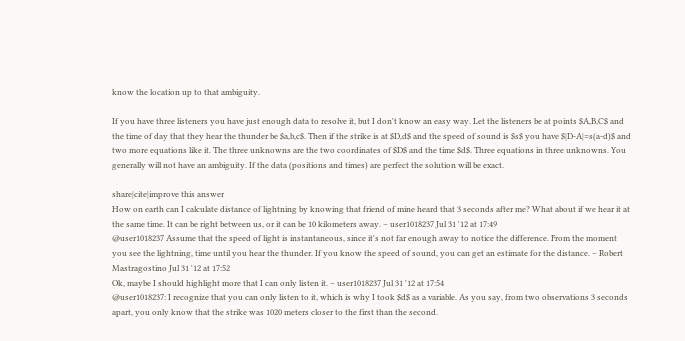know the location up to that ambiguity.

If you have three listeners you have just enough data to resolve it, but I don't know an easy way. Let the listeners be at points $A,B,C$ and the time of day that they hear the thunder be $a,b,c$. Then if the strike is at $D,d$ and the speed of sound is $s$ you have $|D-A|=s(a-d)$ and two more equations like it. The three unknowns are the two coordinates of $D$ and the time $d$. Three equations in three unknowns. You generally will not have an ambiguity. If the data (positions and times) are perfect the solution will be exact.

share|cite|improve this answer
How on earth can I calculate distance of lightning by knowing that friend of mine heard that 3 seconds after me? What about if we hear it at the same time. It can be right between us, or it can be 10 kilometers away. – user1018237 Jul 31 '12 at 17:49
@user1018237 Assume that the speed of light is instantaneous, since it's not far enough away to notice the difference. From the moment you see the lightning, time until you hear the thunder. If you know the speed of sound, you can get an estimate for the distance. – Robert Mastragostino Jul 31 '12 at 17:52
Ok, maybe I should highlight more that I can only listen it. – user1018237 Jul 31 '12 at 17:54
@user1018237: I recognize that you can only listen to it, which is why I took $d$ as a variable. As you say, from two observations 3 seconds apart, you only know that the strike was 1020 meters closer to the first than the second.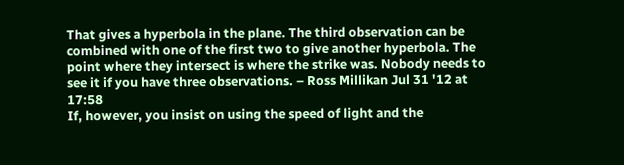That gives a hyperbola in the plane. The third observation can be combined with one of the first two to give another hyperbola. The point where they intersect is where the strike was. Nobody needs to see it if you have three observations. – Ross Millikan Jul 31 '12 at 17:58
If, however, you insist on using the speed of light and the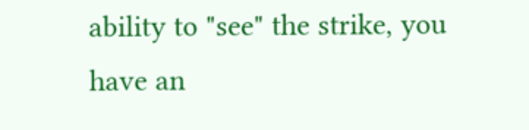ability to "see" the strike, you have an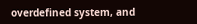overdefined system, and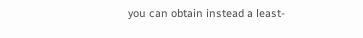you can obtain instead a least-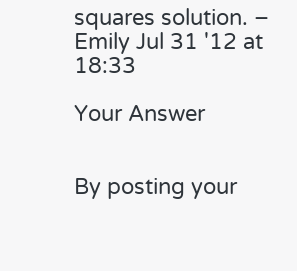squares solution. – Emily Jul 31 '12 at 18:33

Your Answer


By posting your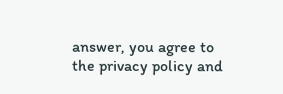answer, you agree to the privacy policy and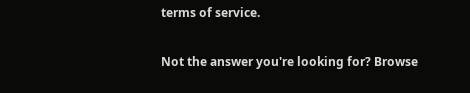terms of service.

Not the answer you're looking for? Browse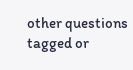other questions tagged or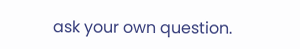ask your own question.